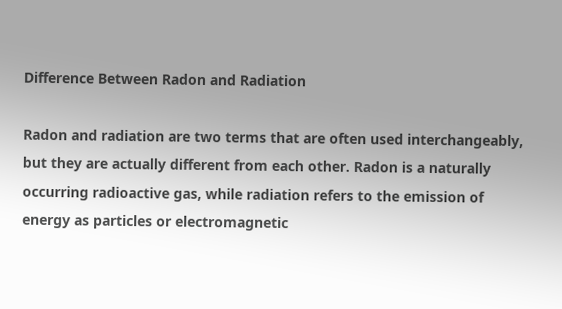Difference Between Radon and Radiation

Radon and radiation are two terms that are often used interchangeably, but they are actually different from each other. Radon is a naturally occurring radioactive gas, while radiation refers to the emission of energy as particles or electromagnetic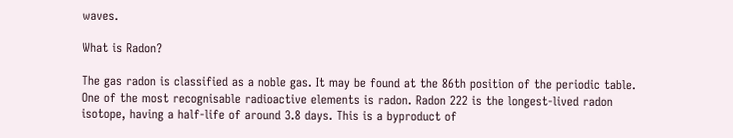waves.

What is Radon?

The gas radon is classified as a noble gas. It may be found at the 86th position of the periodic table. One of the most recognisable radioactive elements is radon. Radon 222 is the longest-lived radon isotope, having a half-life of around 3.8 days. This is a byproduct of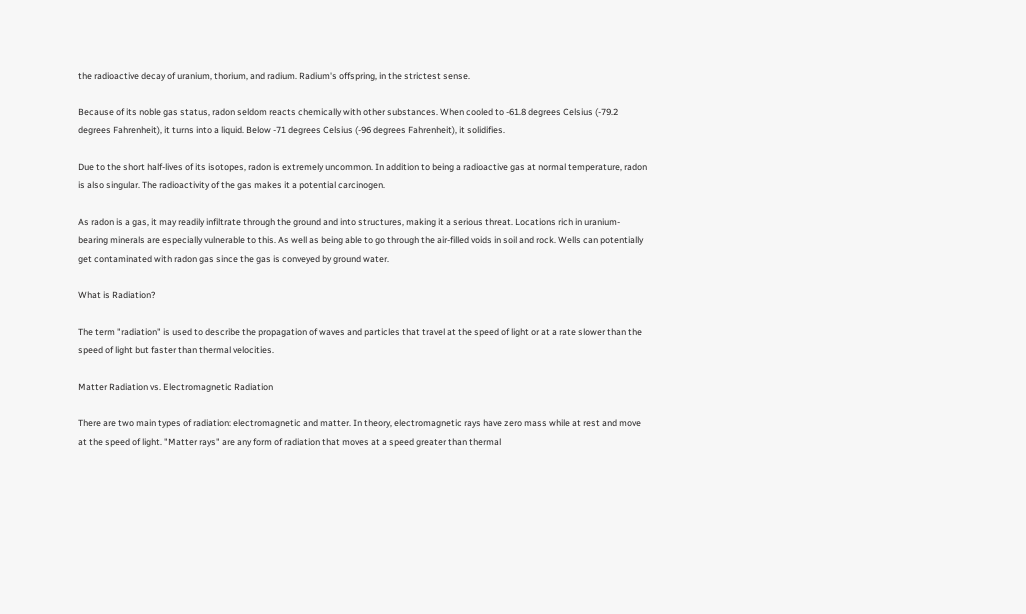the radioactive decay of uranium, thorium, and radium. Radium's offspring, in the strictest sense.

Because of its noble gas status, radon seldom reacts chemically with other substances. When cooled to -61.8 degrees Celsius (-79.2 degrees Fahrenheit), it turns into a liquid. Below -71 degrees Celsius (-96 degrees Fahrenheit), it solidifies.

Due to the short half-lives of its isotopes, radon is extremely uncommon. In addition to being a radioactive gas at normal temperature, radon is also singular. The radioactivity of the gas makes it a potential carcinogen.

As radon is a gas, it may readily infiltrate through the ground and into structures, making it a serious threat. Locations rich in uranium-bearing minerals are especially vulnerable to this. As well as being able to go through the air-filled voids in soil and rock. Wells can potentially get contaminated with radon gas since the gas is conveyed by ground water.

What is Radiation?

The term "radiation" is used to describe the propagation of waves and particles that travel at the speed of light or at a rate slower than the speed of light but faster than thermal velocities.

Matter Radiation vs. Electromagnetic Radiation

There are two main types of radiation: electromagnetic and matter. In theory, electromagnetic rays have zero mass while at rest and move at the speed of light. "Matter rays" are any form of radiation that moves at a speed greater than thermal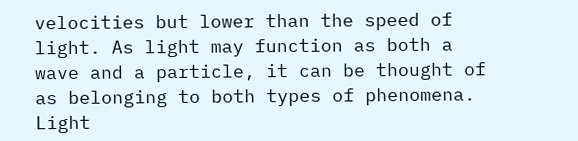velocities but lower than the speed of light. As light may function as both a wave and a particle, it can be thought of as belonging to both types of phenomena. Light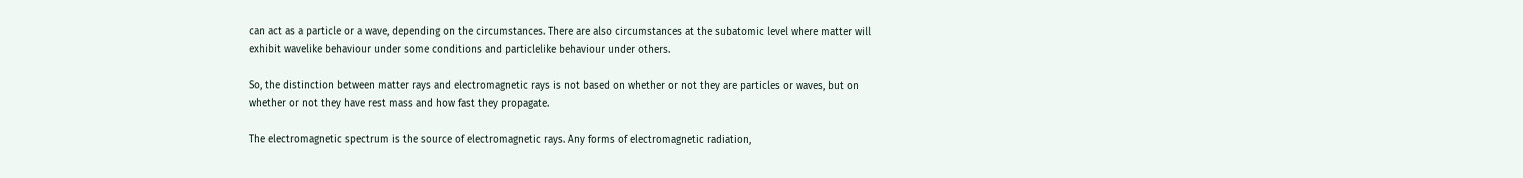can act as a particle or a wave, depending on the circumstances. There are also circumstances at the subatomic level where matter will exhibit wavelike behaviour under some conditions and particlelike behaviour under others.

So, the distinction between matter rays and electromagnetic rays is not based on whether or not they are particles or waves, but on whether or not they have rest mass and how fast they propagate.

The electromagnetic spectrum is the source of electromagnetic rays. Any forms of electromagnetic radiation,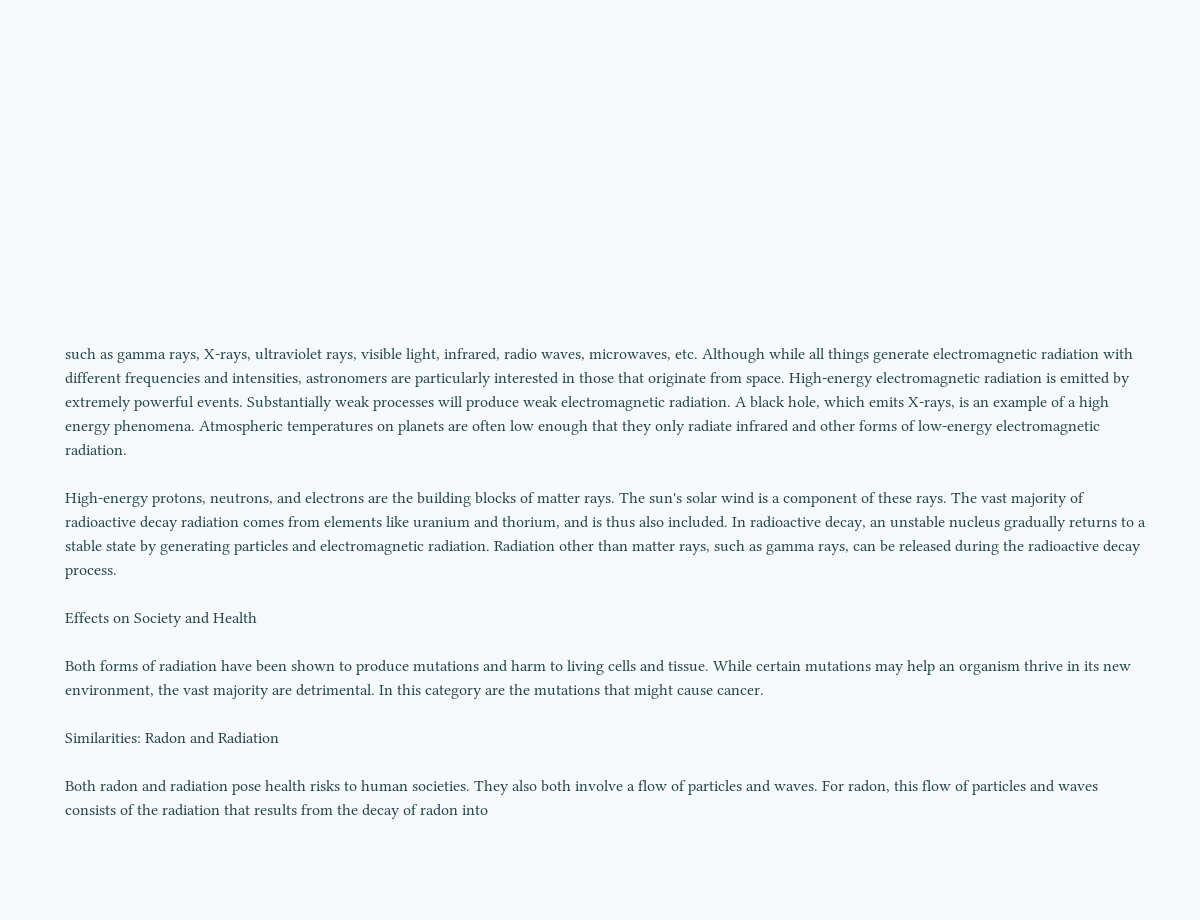such as gamma rays, X-rays, ultraviolet rays, visible light, infrared, radio waves, microwaves, etc. Although while all things generate electromagnetic radiation with different frequencies and intensities, astronomers are particularly interested in those that originate from space. High-energy electromagnetic radiation is emitted by extremely powerful events. Substantially weak processes will produce weak electromagnetic radiation. A black hole, which emits X-rays, is an example of a high energy phenomena. Atmospheric temperatures on planets are often low enough that they only radiate infrared and other forms of low-energy electromagnetic radiation.

High-energy protons, neutrons, and electrons are the building blocks of matter rays. The sun's solar wind is a component of these rays. The vast majority of radioactive decay radiation comes from elements like uranium and thorium, and is thus also included. In radioactive decay, an unstable nucleus gradually returns to a stable state by generating particles and electromagnetic radiation. Radiation other than matter rays, such as gamma rays, can be released during the radioactive decay process.

Effects on Society and Health

Both forms of radiation have been shown to produce mutations and harm to living cells and tissue. While certain mutations may help an organism thrive in its new environment, the vast majority are detrimental. In this category are the mutations that might cause cancer.

Similarities: Radon and Radiation

Both radon and radiation pose health risks to human societies. They also both involve a flow of particles and waves. For radon, this flow of particles and waves consists of the radiation that results from the decay of radon into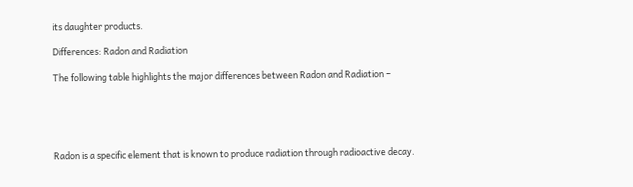its daughter products.

Differences: Radon and Radiation

The following table highlights the major differences between Radon and Radiation −





Radon is a specific element that is known to produce radiation through radioactive decay.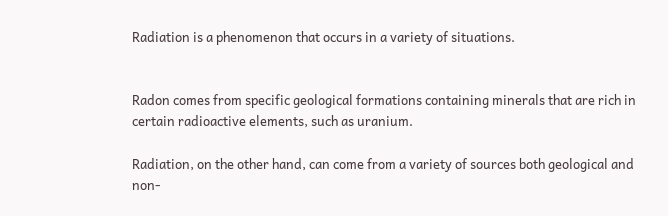Radiation is a phenomenon that occurs in a variety of situations.


Radon comes from specific geological formations containing minerals that are rich in certain radioactive elements, such as uranium.

Radiation, on the other hand, can come from a variety of sources both geological and non-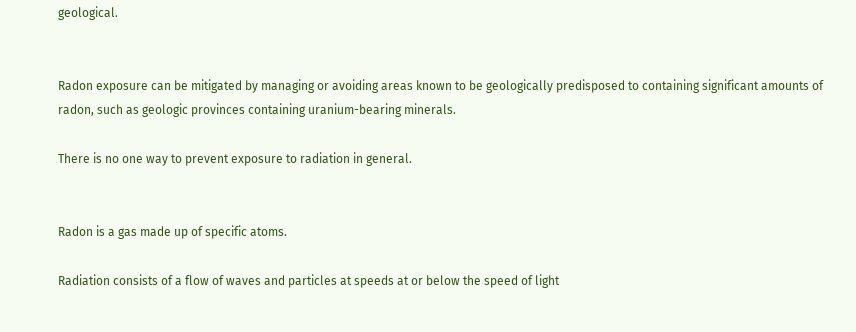geological.


Radon exposure can be mitigated by managing or avoiding areas known to be geologically predisposed to containing significant amounts of radon, such as geologic provinces containing uranium-bearing minerals.

There is no one way to prevent exposure to radiation in general.


Radon is a gas made up of specific atoms.

Radiation consists of a flow of waves and particles at speeds at or below the speed of light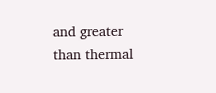and greater than thermal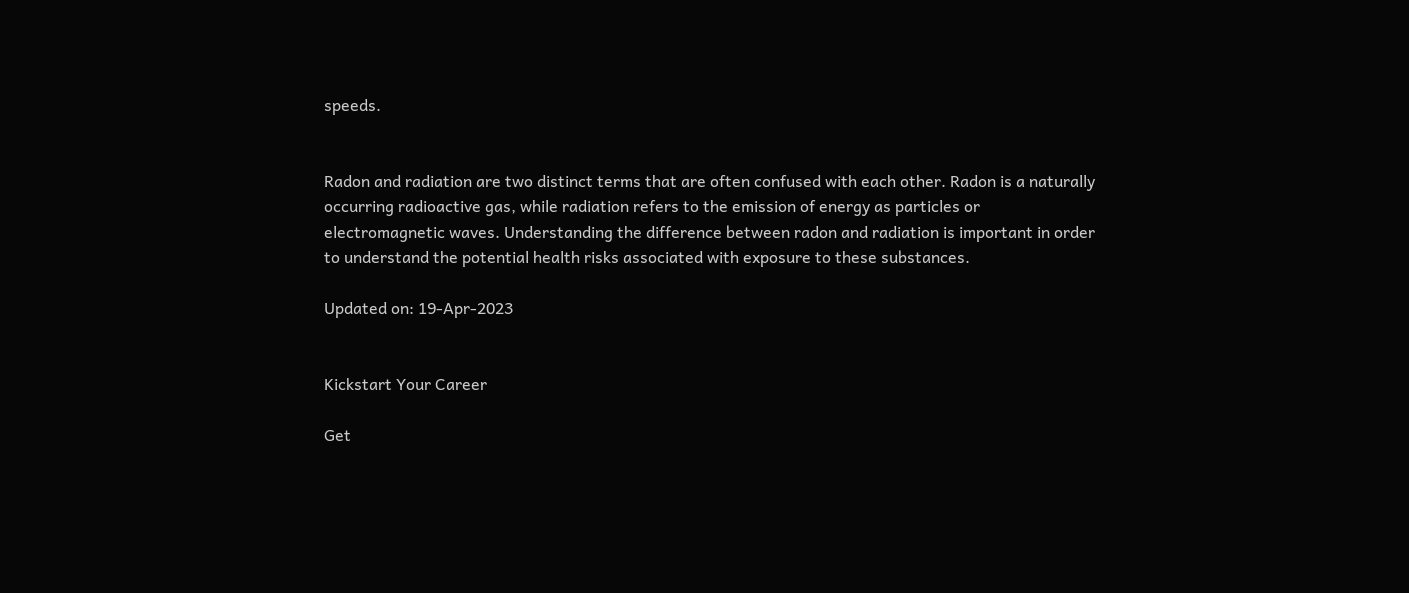speeds.


Radon and radiation are two distinct terms that are often confused with each other. Radon is a naturally occurring radioactive gas, while radiation refers to the emission of energy as particles or electromagnetic waves. Understanding the difference between radon and radiation is important in order to understand the potential health risks associated with exposure to these substances.

Updated on: 19-Apr-2023


Kickstart Your Career

Get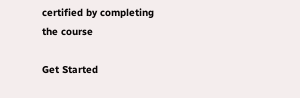certified by completing the course

Get Started